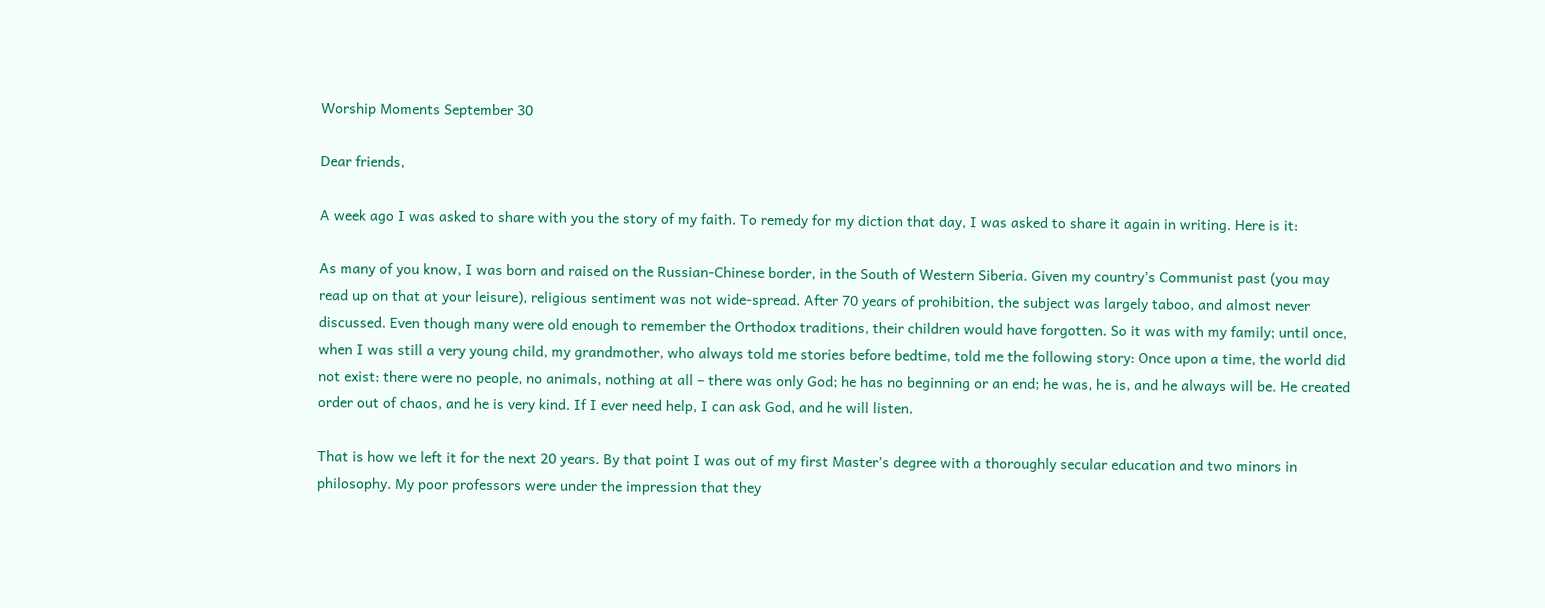Worship Moments September 30

Dear friends,

A week ago I was asked to share with you the story of my faith. To remedy for my diction that day, I was asked to share it again in writing. Here is it:

As many of you know, I was born and raised on the Russian-Chinese border, in the South of Western Siberia. Given my country’s Communist past (you may read up on that at your leisure), religious sentiment was not wide-spread. After 70 years of prohibition, the subject was largely taboo, and almost never discussed. Even though many were old enough to remember the Orthodox traditions, their children would have forgotten. So it was with my family; until once, when I was still a very young child, my grandmother, who always told me stories before bedtime, told me the following story: Once upon a time, the world did not exist: there were no people, no animals, nothing at all – there was only God; he has no beginning or an end; he was, he is, and he always will be. He created order out of chaos, and he is very kind. If I ever need help, I can ask God, and he will listen.

That is how we left it for the next 20 years. By that point I was out of my first Master’s degree with a thoroughly secular education and two minors in philosophy. My poor professors were under the impression that they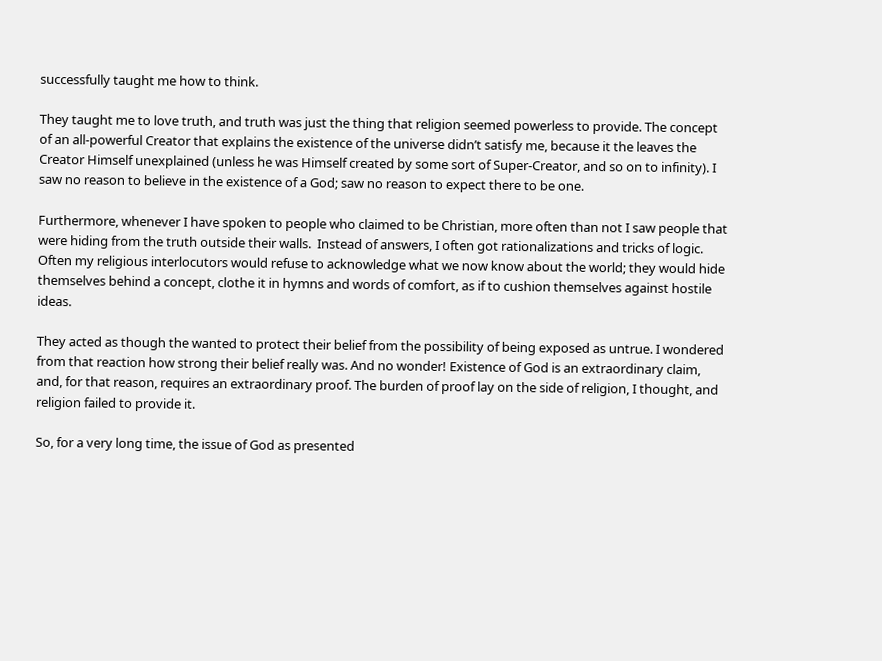successfully taught me how to think.

They taught me to love truth, and truth was just the thing that religion seemed powerless to provide. The concept of an all-powerful Creator that explains the existence of the universe didn’t satisfy me, because it the leaves the Creator Himself unexplained (unless he was Himself created by some sort of Super-Creator, and so on to infinity). I saw no reason to believe in the existence of a God; saw no reason to expect there to be one.

Furthermore, whenever I have spoken to people who claimed to be Christian, more often than not I saw people that were hiding from the truth outside their walls.  Instead of answers, I often got rationalizations and tricks of logic. Often my religious interlocutors would refuse to acknowledge what we now know about the world; they would hide themselves behind a concept, clothe it in hymns and words of comfort, as if to cushion themselves against hostile ideas.

They acted as though the wanted to protect their belief from the possibility of being exposed as untrue. I wondered from that reaction how strong their belief really was. And no wonder! Existence of God is an extraordinary claim, and, for that reason, requires an extraordinary proof. The burden of proof lay on the side of religion, I thought, and religion failed to provide it.

So, for a very long time, the issue of God as presented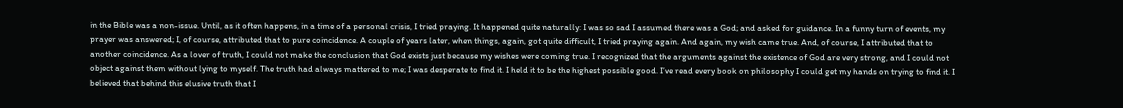in the Bible was a non-issue. Until, as it often happens, in a time of a personal crisis, I tried praying. It happened quite naturally: I was so sad I assumed there was a God; and asked for guidance. In a funny turn of events, my prayer was answered; I, of course, attributed that to pure coincidence. A couple of years later, when things, again, got quite difficult, I tried praying again. And again, my wish came true. And, of course, I attributed that to another coincidence. As a lover of truth, I could not make the conclusion that God exists just because my wishes were coming true. I recognized that the arguments against the existence of God are very strong, and I could not object against them without lying to myself. The truth had always mattered to me; I was desperate to find it. I held it to be the highest possible good. I’ve read every book on philosophy I could get my hands on trying to find it. I believed that behind this elusive truth that I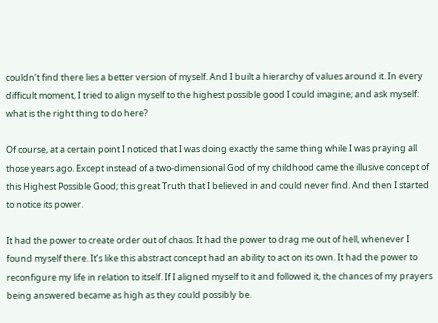couldn’t find there lies a better version of myself. And I built a hierarchy of values around it. In every difficult moment, I tried to align myself to the highest possible good I could imagine; and ask myself: what is the right thing to do here?

Of course, at a certain point I noticed that I was doing exactly the same thing while I was praying all those years ago. Except instead of a two-dimensional God of my childhood came the illusive concept of this Highest Possible Good; this great Truth that I believed in and could never find. And then I started to notice its power.

It had the power to create order out of chaos. It had the power to drag me out of hell, whenever I found myself there. It’s like this abstract concept had an ability to act on its own. It had the power to reconfigure my life in relation to itself. If I aligned myself to it and followed it, the chances of my prayers being answered became as high as they could possibly be.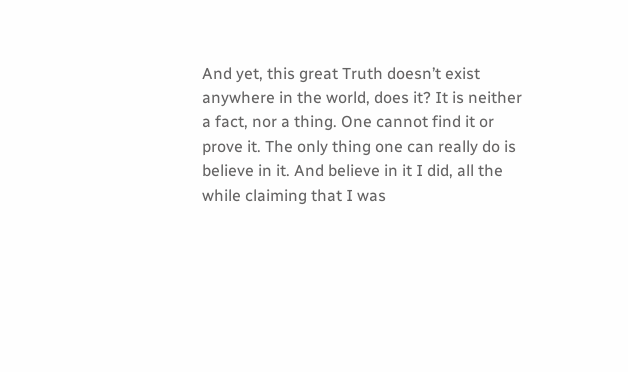And yet, this great Truth doesn’t exist anywhere in the world, does it? It is neither a fact, nor a thing. One cannot find it or prove it. The only thing one can really do is believe in it. And believe in it I did, all the while claiming that I was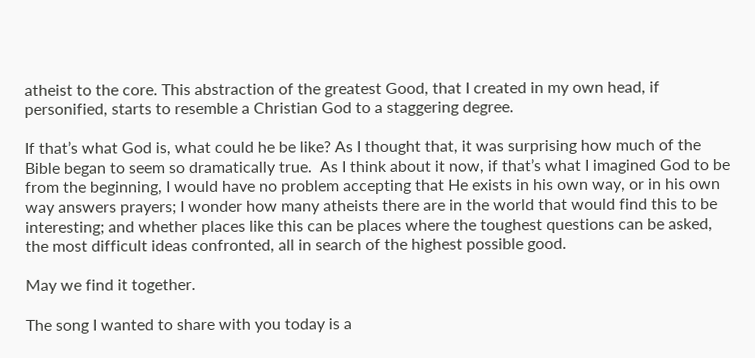atheist to the core. This abstraction of the greatest Good, that I created in my own head, if personified, starts to resemble a Christian God to a staggering degree.

If that’s what God is, what could he be like? As I thought that, it was surprising how much of the Bible began to seem so dramatically true.  As I think about it now, if that’s what I imagined God to be from the beginning, I would have no problem accepting that He exists in his own way, or in his own way answers prayers; I wonder how many atheists there are in the world that would find this to be interesting; and whether places like this can be places where the toughest questions can be asked, the most difficult ideas confronted, all in search of the highest possible good.

May we find it together.

The song I wanted to share with you today is a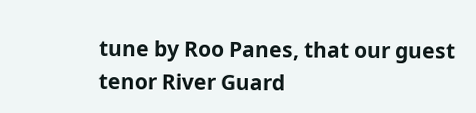tune by Roo Panes, that our guest tenor River Guard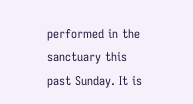performed in the sanctuary this past Sunday. It is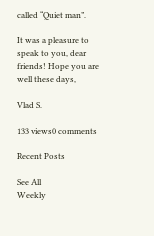called “Quiet man”.

It was a pleasure to speak to you, dear friends! Hope you are well these days,

Vlad S.

133 views0 comments

Recent Posts

See All
Weekly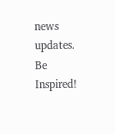news updates.
Be Inspired!